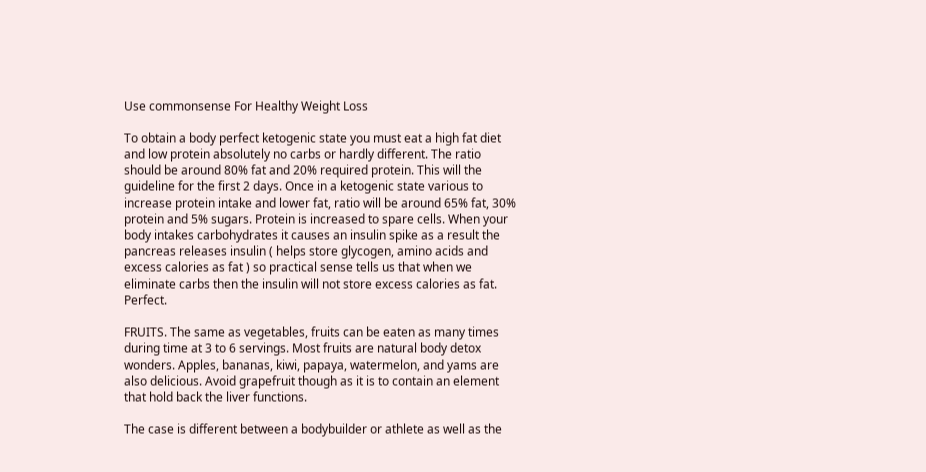Use commonsense For Healthy Weight Loss

To obtain a body perfect ketogenic state you must eat a high fat diet and low protein absolutely no carbs or hardly different. The ratio should be around 80% fat and 20% required protein. This will the guideline for the first 2 days. Once in a ketogenic state various to increase protein intake and lower fat, ratio will be around 65% fat, 30% protein and 5% sugars. Protein is increased to spare cells. When your body intakes carbohydrates it causes an insulin spike as a result the pancreas releases insulin ( helps store glycogen, amino acids and excess calories as fat ) so practical sense tells us that when we eliminate carbs then the insulin will not store excess calories as fat. Perfect.

FRUITS. The same as vegetables, fruits can be eaten as many times during time at 3 to 6 servings. Most fruits are natural body detox wonders. Apples, bananas, kiwi, papaya, watermelon, and yams are also delicious. Avoid grapefruit though as it is to contain an element that hold back the liver functions.

The case is different between a bodybuilder or athlete as well as the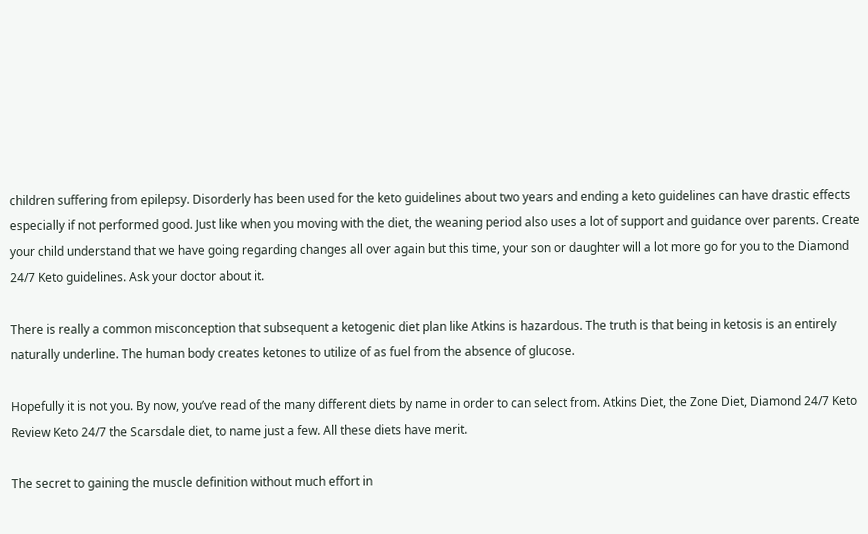children suffering from epilepsy. Disorderly has been used for the keto guidelines about two years and ending a keto guidelines can have drastic effects especially if not performed good. Just like when you moving with the diet, the weaning period also uses a lot of support and guidance over parents. Create your child understand that we have going regarding changes all over again but this time, your son or daughter will a lot more go for you to the Diamond 24/7 Keto guidelines. Ask your doctor about it.

There is really a common misconception that subsequent a ketogenic diet plan like Atkins is hazardous. The truth is that being in ketosis is an entirely naturally underline. The human body creates ketones to utilize of as fuel from the absence of glucose.

Hopefully it is not you. By now, you’ve read of the many different diets by name in order to can select from. Atkins Diet, the Zone Diet, Diamond 24/7 Keto Review Keto 24/7 the Scarsdale diet, to name just a few. All these diets have merit.

The secret to gaining the muscle definition without much effort in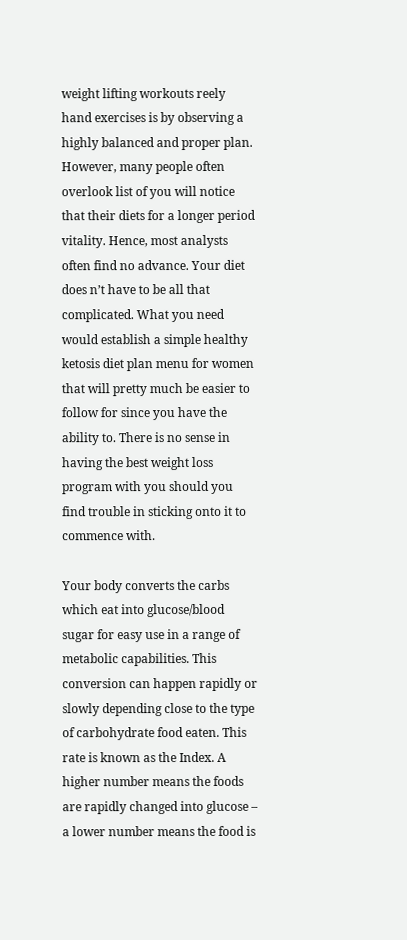weight lifting workouts reely hand exercises is by observing a highly balanced and proper plan. However, many people often overlook list of you will notice that their diets for a longer period vitality. Hence, most analysts often find no advance. Your diet does n’t have to be all that complicated. What you need would establish a simple healthy ketosis diet plan menu for women that will pretty much be easier to follow for since you have the ability to. There is no sense in having the best weight loss program with you should you find trouble in sticking onto it to commence with.

Your body converts the carbs which eat into glucose/blood sugar for easy use in a range of metabolic capabilities. This conversion can happen rapidly or slowly depending close to the type of carbohydrate food eaten. This rate is known as the Index. A higher number means the foods are rapidly changed into glucose – a lower number means the food is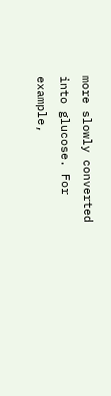more slowly converted into glucose. For example,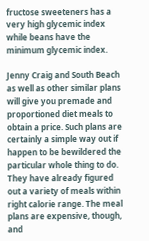fructose sweeteners has a very high glycemic index while beans have the minimum glycemic index.

Jenny Craig and South Beach as well as other similar plans will give you premade and proportioned diet meals to obtain a price. Such plans are certainly a simple way out if happen to be bewildered the particular whole thing to do. They have already figured out a variety of meals within right calorie range. The meal plans are expensive, though, and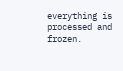everything is processed and frozen.